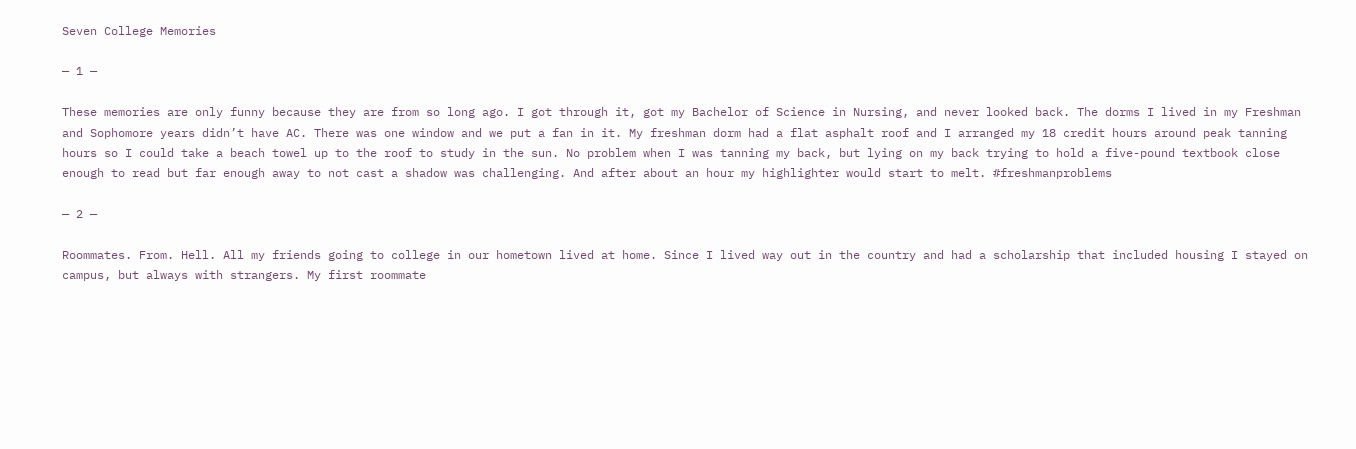Seven College Memories

— 1 —

These memories are only funny because they are from so long ago. I got through it, got my Bachelor of Science in Nursing, and never looked back. The dorms I lived in my Freshman and Sophomore years didn’t have AC. There was one window and we put a fan in it. My freshman dorm had a flat asphalt roof and I arranged my 18 credit hours around peak tanning hours so I could take a beach towel up to the roof to study in the sun. No problem when I was tanning my back, but lying on my back trying to hold a five-pound textbook close enough to read but far enough away to not cast a shadow was challenging. And after about an hour my highlighter would start to melt. #freshmanproblems

— 2 —

Roommates. From. Hell. All my friends going to college in our hometown lived at home. Since I lived way out in the country and had a scholarship that included housing I stayed on campus, but always with strangers. My first roommate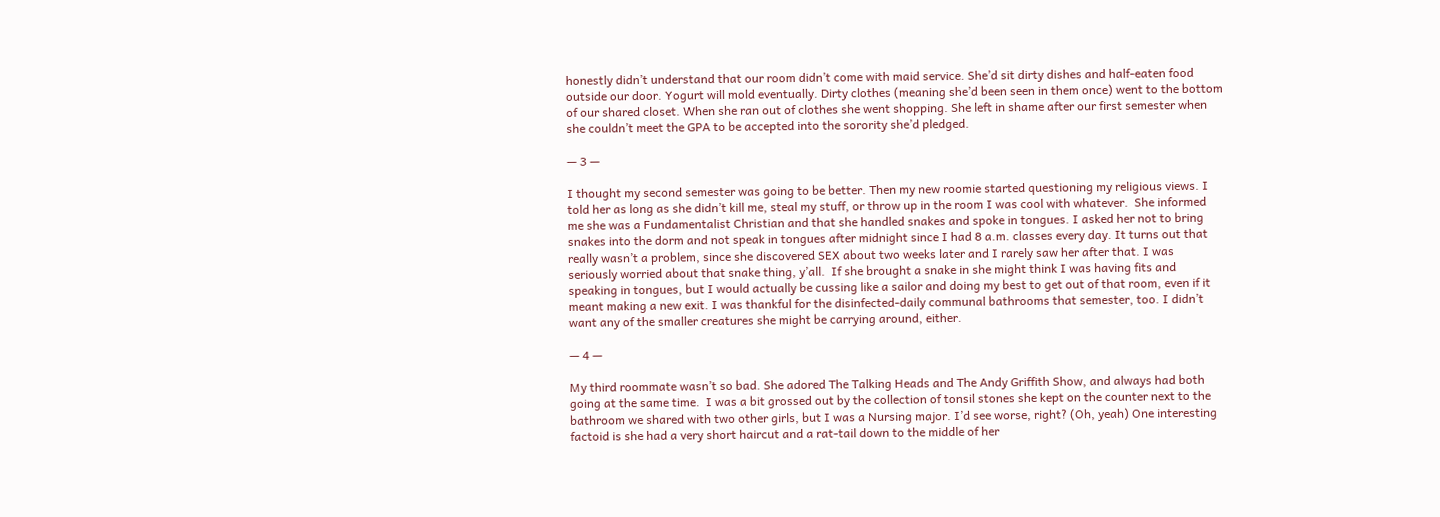honestly didn’t understand that our room didn’t come with maid service. She’d sit dirty dishes and half-eaten food outside our door. Yogurt will mold eventually. Dirty clothes (meaning she’d been seen in them once) went to the bottom of our shared closet. When she ran out of clothes she went shopping. She left in shame after our first semester when she couldn’t meet the GPA to be accepted into the sorority she’d pledged.

— 3 —

I thought my second semester was going to be better. Then my new roomie started questioning my religious views. I told her as long as she didn’t kill me, steal my stuff, or throw up in the room I was cool with whatever.  She informed me she was a Fundamentalist Christian and that she handled snakes and spoke in tongues. I asked her not to bring snakes into the dorm and not speak in tongues after midnight since I had 8 a.m. classes every day. It turns out that really wasn’t a problem, since she discovered SEX about two weeks later and I rarely saw her after that. I was seriously worried about that snake thing, y’all.  If she brought a snake in she might think I was having fits and speaking in tongues, but I would actually be cussing like a sailor and doing my best to get out of that room, even if it meant making a new exit. I was thankful for the disinfected-daily communal bathrooms that semester, too. I didn’t want any of the smaller creatures she might be carrying around, either.

— 4 —

My third roommate wasn’t so bad. She adored The Talking Heads and The Andy Griffith Show, and always had both going at the same time.  I was a bit grossed out by the collection of tonsil stones she kept on the counter next to the bathroom we shared with two other girls, but I was a Nursing major. I’d see worse, right? (Oh, yeah) One interesting factoid is she had a very short haircut and a rat-tail down to the middle of her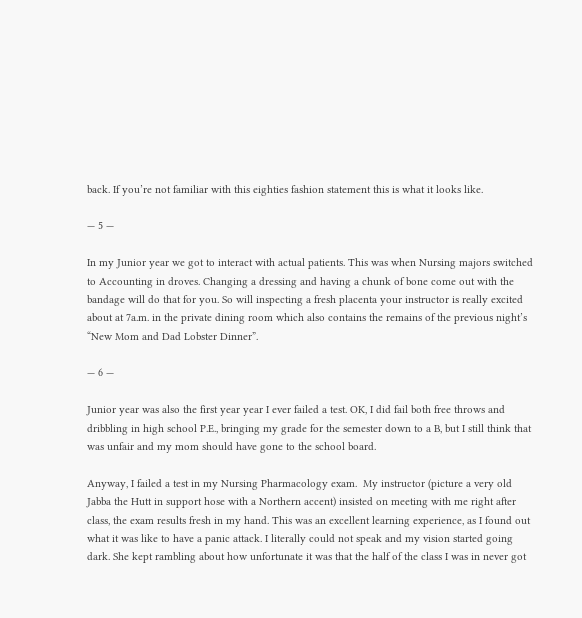back. If you’re not familiar with this eighties fashion statement this is what it looks like.

— 5 —

In my Junior year we got to interact with actual patients. This was when Nursing majors switched to Accounting in droves. Changing a dressing and having a chunk of bone come out with the bandage will do that for you. So will inspecting a fresh placenta your instructor is really excited about at 7a.m. in the private dining room which also contains the remains of the previous night’s “New Mom and Dad Lobster Dinner”.

— 6 —

Junior year was also the first year year I ever failed a test. OK, I did fail both free throws and dribbling in high school P.E., bringing my grade for the semester down to a B, but I still think that was unfair and my mom should have gone to the school board.

Anyway, I failed a test in my Nursing Pharmacology exam.  My instructor (picture a very old Jabba the Hutt in support hose with a Northern accent) insisted on meeting with me right after class, the exam results fresh in my hand. This was an excellent learning experience, as I found out what it was like to have a panic attack. I literally could not speak and my vision started going dark. She kept rambling about how unfortunate it was that the half of the class I was in never got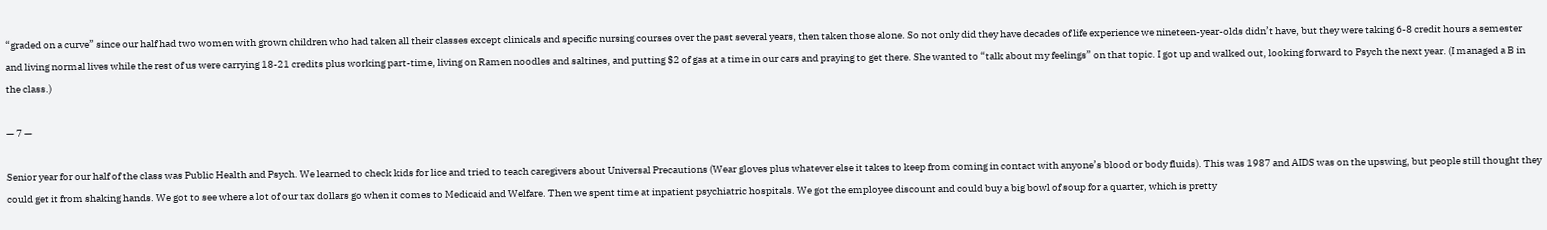“graded on a curve” since our half had two women with grown children who had taken all their classes except clinicals and specific nursing courses over the past several years, then taken those alone. So not only did they have decades of life experience we nineteen-year-olds didn’t have, but they were taking 6-8 credit hours a semester and living normal lives while the rest of us were carrying 18-21 credits plus working part-time, living on Ramen noodles and saltines, and putting $2 of gas at a time in our cars and praying to get there. She wanted to “talk about my feelings” on that topic. I got up and walked out, looking forward to Psych the next year. (I managed a B in the class.)

— 7 —

Senior year for our half of the class was Public Health and Psych. We learned to check kids for lice and tried to teach caregivers about Universal Precautions (Wear gloves plus whatever else it takes to keep from coming in contact with anyone’s blood or body fluids). This was 1987 and AIDS was on the upswing, but people still thought they could get it from shaking hands. We got to see where a lot of our tax dollars go when it comes to Medicaid and Welfare. Then we spent time at inpatient psychiatric hospitals. We got the employee discount and could buy a big bowl of soup for a quarter, which is pretty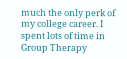much the only perk of my college career. I spent lots of time in Group Therapy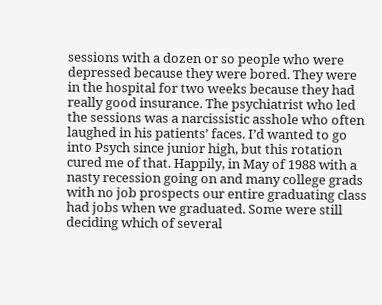sessions with a dozen or so people who were depressed because they were bored. They were in the hospital for two weeks because they had really good insurance. The psychiatrist who led the sessions was a narcissistic asshole who often laughed in his patients’ faces. I’d wanted to go into Psych since junior high, but this rotation cured me of that. Happily, in May of 1988 with a nasty recession going on and many college grads with no job prospects our entire graduating class had jobs when we graduated. Some were still deciding which of several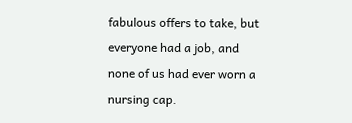fabulous offers to take, but everyone had a job, and none of us had ever worn a nursing cap.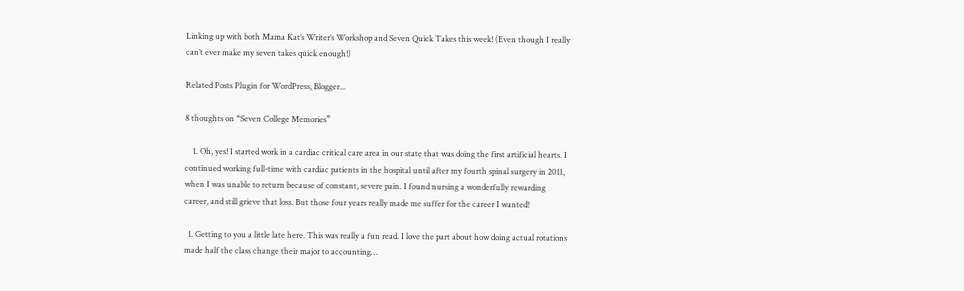Linking up with both Mama Kat’s Writer’s Workshop and Seven Quick Takes this week! (Even though I really can’t ever make my seven takes quick enough!)

Related Posts Plugin for WordPress, Blogger...

8 thoughts on “Seven College Memories”

    1. Oh, yes! I started work in a cardiac critical care area in our state that was doing the first artificial hearts. I continued working full-time with cardiac patients in the hospital until after my fourth spinal surgery in 2011, when I was unable to return because of constant, severe pain. I found nursing a wonderfully rewarding career, and still grieve that loss. But those four years really made me suffer for the career I wanted!

  1. Getting to you a little late here. This was really a fun read. I love the part about how doing actual rotations made half the class change their major to accounting…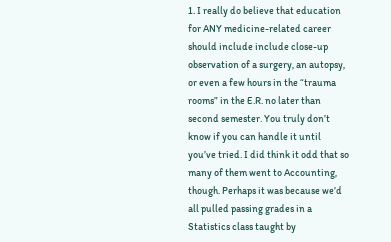1. I really do believe that education for ANY medicine-related career should include include close-up observation of a surgery, an autopsy, or even a few hours in the “trauma rooms” in the E.R. no later than second semester. You truly don’t know if you can handle it until you’ve tried. I did think it odd that so many of them went to Accounting, though. Perhaps it was because we’d all pulled passing grades in a Statistics class taught by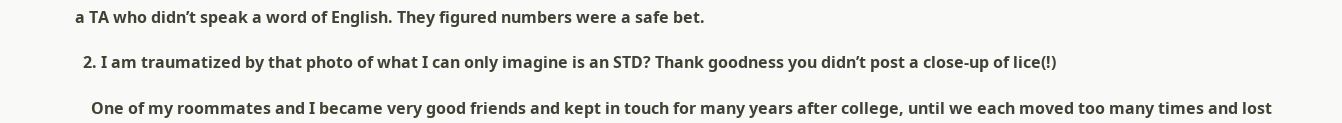a TA who didn’t speak a word of English. They figured numbers were a safe bet.

  2. I am traumatized by that photo of what I can only imagine is an STD? Thank goodness you didn’t post a close-up of lice(!)

    One of my roommates and I became very good friends and kept in touch for many years after college, until we each moved too many times and lost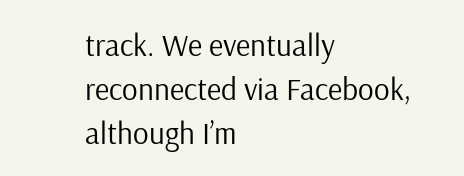track. We eventually reconnected via Facebook, although I’m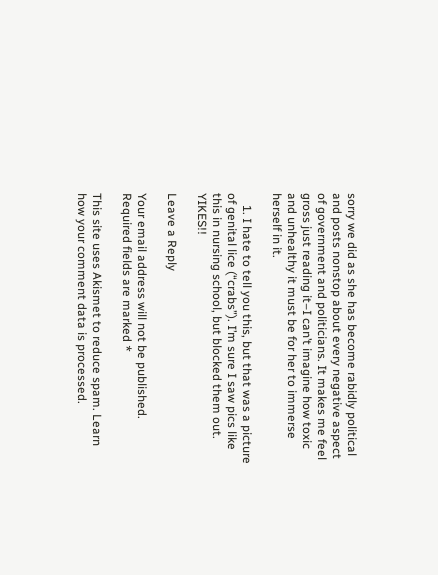sorry we did as she has become rabidly political and posts nonstop about every negative aspect of government and politicians. It makes me feel gross just reading it–I can’t imagine how toxic and unhealthy it must be for her to immerse herself in it.

    1. I hate to tell you this, but that was a picture of genital lice (“crabs”). I’m sure I saw pics like this in nursing school, but blocked them out. YIKES!!

Leave a Reply

Your email address will not be published. Required fields are marked *

This site uses Akismet to reduce spam. Learn how your comment data is processed.